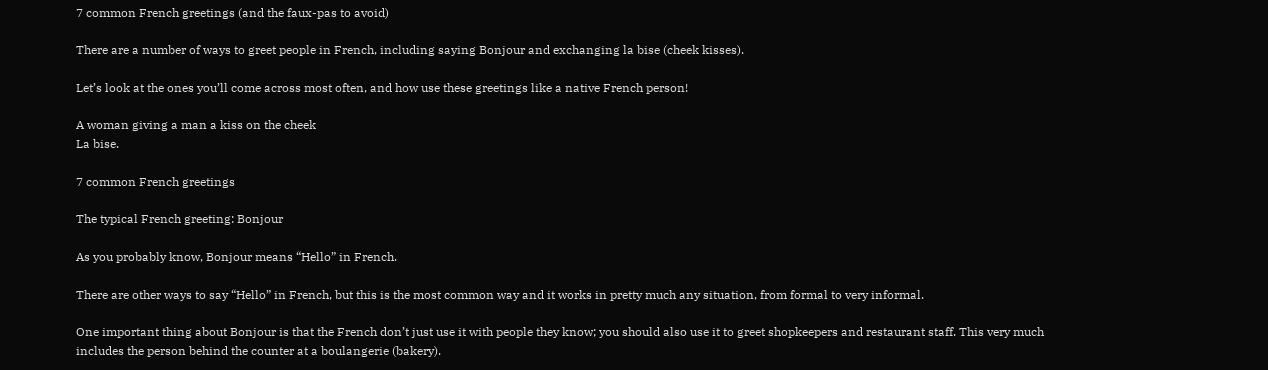7 common French greetings (and the faux-pas to avoid)

There are a number of ways to greet people in French, including saying Bonjour and exchanging la bise (cheek kisses).

Let’s look at the ones you’ll come across most often, and how use these greetings like a native French person!

A woman giving a man a kiss on the cheek
La bise.

7 common French greetings

The typical French greeting: Bonjour

As you probably know, Bonjour means “Hello” in French.

There are other ways to say “Hello” in French, but this is the most common way and it works in pretty much any situation, from formal to very informal.

One important thing about Bonjour is that the French don’t just use it with people they know; you should also use it to greet shopkeepers and restaurant staff. This very much includes the person behind the counter at a boulangerie (bakery).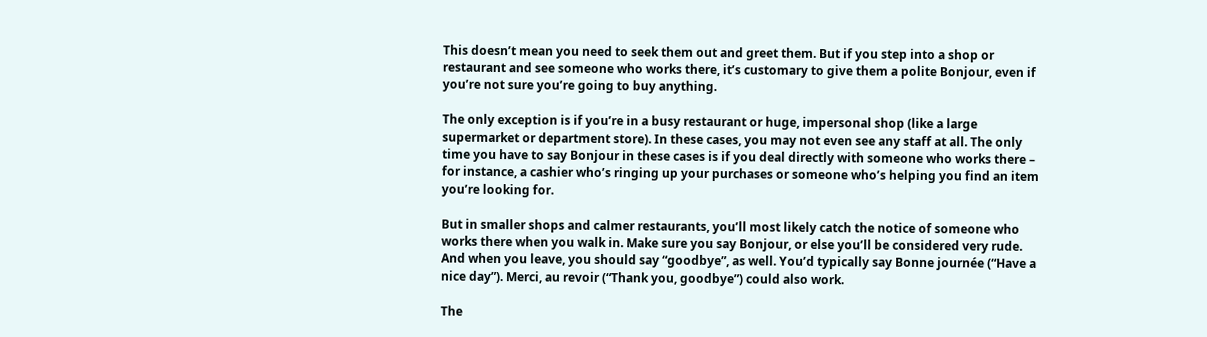This doesn’t mean you need to seek them out and greet them. But if you step into a shop or restaurant and see someone who works there, it’s customary to give them a polite Bonjour, even if you’re not sure you’re going to buy anything.

The only exception is if you’re in a busy restaurant or huge, impersonal shop (like a large supermarket or department store). In these cases, you may not even see any staff at all. The only time you have to say Bonjour in these cases is if you deal directly with someone who works there – for instance, a cashier who’s ringing up your purchases or someone who’s helping you find an item you’re looking for.

But in smaller shops and calmer restaurants, you’ll most likely catch the notice of someone who works there when you walk in. Make sure you say Bonjour, or else you’ll be considered very rude. And when you leave, you should say “goodbye”, as well. You’d typically say Bonne journée (“Have a nice day”). Merci, au revoir (“Thank you, goodbye”) could also work.

The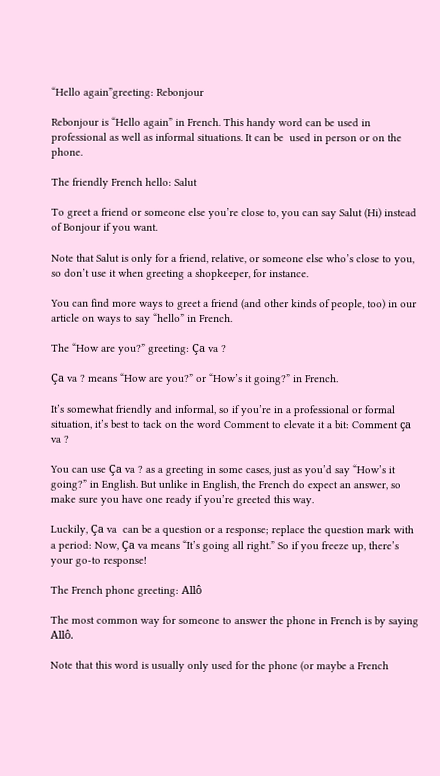“Hello again”greeting: Rebonjour

Rebonjour is “Hello again” in French. This handy word can be used in professional as well as informal situations. It can be  used in person or on the phone.

The friendly French hello: Salut

To greet a friend or someone else you’re close to, you can say Salut (Hi) instead of Bonjour if you want.

Note that Salut is only for a friend, relative, or someone else who’s close to you, so don’t use it when greeting a shopkeeper, for instance.

You can find more ways to greet a friend (and other kinds of people, too) in our article on ways to say “hello” in French.

The “How are you?” greeting: Ça va ?

Ça va ? means “How are you?” or “How’s it going?” in French.

It’s somewhat friendly and informal, so if you’re in a professional or formal situation, it’s best to tack on the word Comment to elevate it a bit: Comment ça va ?

You can use Ça va ? as a greeting in some cases, just as you’d say “How’s it going?” in English. But unlike in English, the French do expect an answer, so make sure you have one ready if you’re greeted this way.

Luckily, Ça va  can be a question or a response; replace the question mark with a period: Now, Ça va means “It’s going all right.” So if you freeze up, there’s your go-to response!

The French phone greeting: Allô

The most common way for someone to answer the phone in French is by saying Allô.

Note that this word is usually only used for the phone (or maybe a French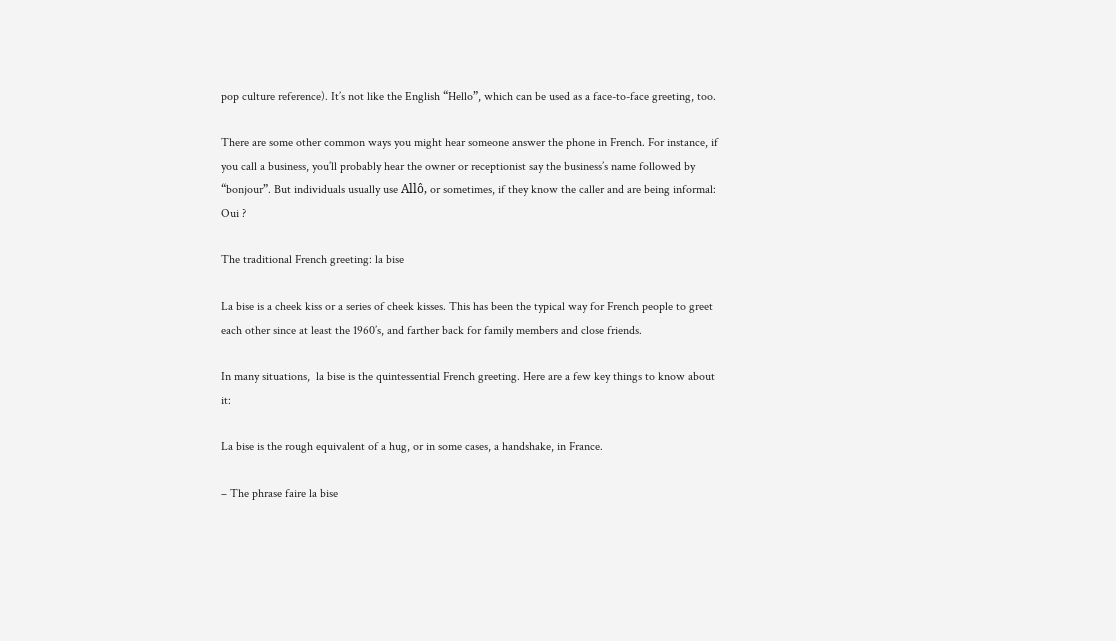pop culture reference). It’s not like the English “Hello”, which can be used as a face-to-face greeting, too.

There are some other common ways you might hear someone answer the phone in French. For instance, if you call a business, you’ll probably hear the owner or receptionist say the business’s name followed by “bonjour”. But individuals usually use Allô, or sometimes, if they know the caller and are being informal: Oui ?

The traditional French greeting: la bise

La bise is a cheek kiss or a series of cheek kisses. This has been the typical way for French people to greet each other since at least the 1960’s, and farther back for family members and close friends.

In many situations,  la bise is the quintessential French greeting. Here are a few key things to know about it:

La bise is the rough equivalent of a hug, or in some cases, a handshake, in France.

– The phrase faire la bise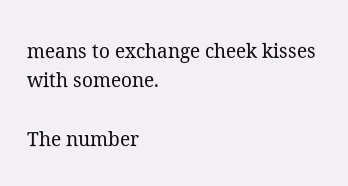means to exchange cheek kisses with someone.

The number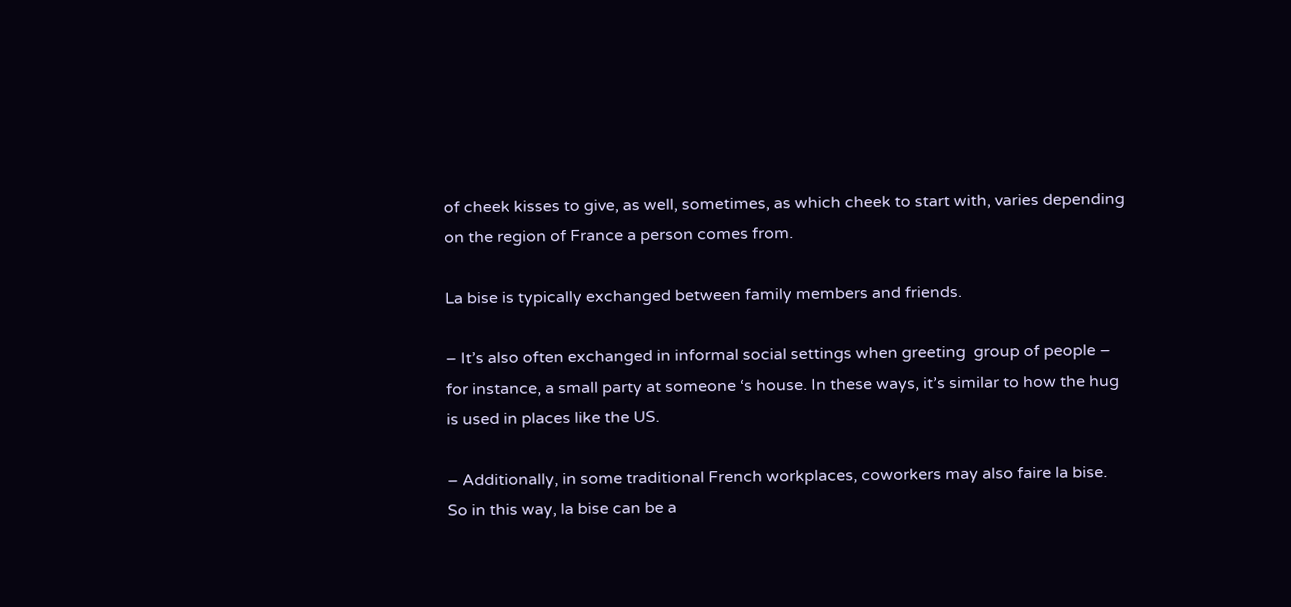of cheek kisses to give, as well, sometimes, as which cheek to start with, varies depending on the region of France a person comes from.

La bise is typically exchanged between family members and friends.

– It’s also often exchanged in informal social settings when greeting  group of people – for instance, a small party at someone ‘s house. In these ways, it’s similar to how the hug is used in places like the US.

– Additionally, in some traditional French workplaces, coworkers may also faire la bise. So in this way, la bise can be a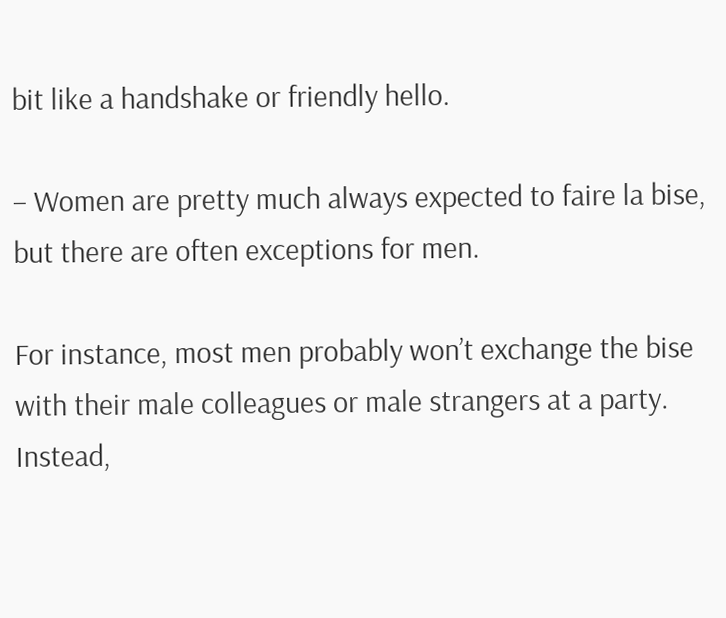bit like a handshake or friendly hello.

– Women are pretty much always expected to faire la bise, but there are often exceptions for men.

For instance, most men probably won’t exchange the bise with their male colleagues or male strangers at a party. Instead,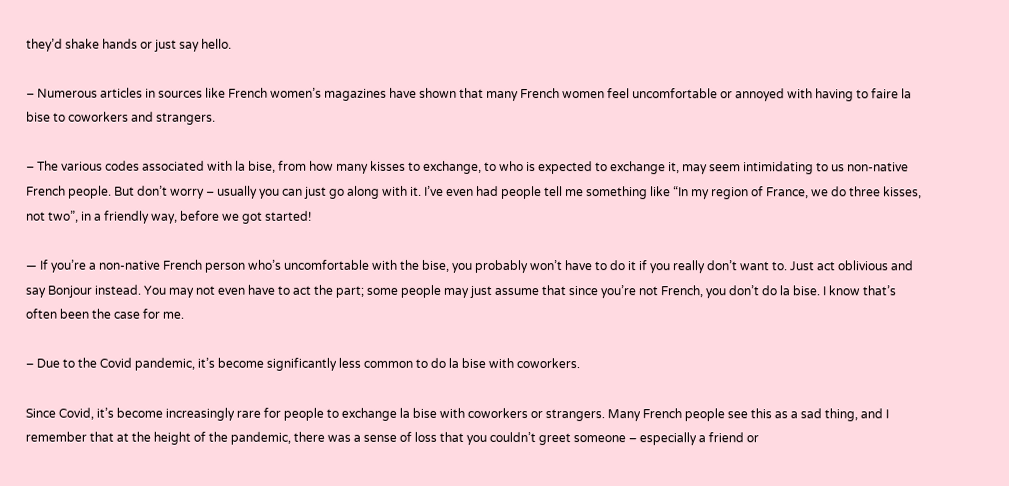they’d shake hands or just say hello.

– Numerous articles in sources like French women’s magazines have shown that many French women feel uncomfortable or annoyed with having to faire la bise to coworkers and strangers.

– The various codes associated with la bise, from how many kisses to exchange, to who is expected to exchange it, may seem intimidating to us non-native French people. But don’t worry – usually you can just go along with it. I’ve even had people tell me something like “In my region of France, we do three kisses, not two”, in a friendly way, before we got started!

— If you’re a non-native French person who’s uncomfortable with the bise, you probably won’t have to do it if you really don’t want to. Just act oblivious and say Bonjour instead. You may not even have to act the part; some people may just assume that since you’re not French, you don’t do la bise. I know that’s often been the case for me.

– Due to the Covid pandemic, it’s become significantly less common to do la bise with coworkers.

Since Covid, it’s become increasingly rare for people to exchange la bise with coworkers or strangers. Many French people see this as a sad thing, and I remember that at the height of the pandemic, there was a sense of loss that you couldn’t greet someone – especially a friend or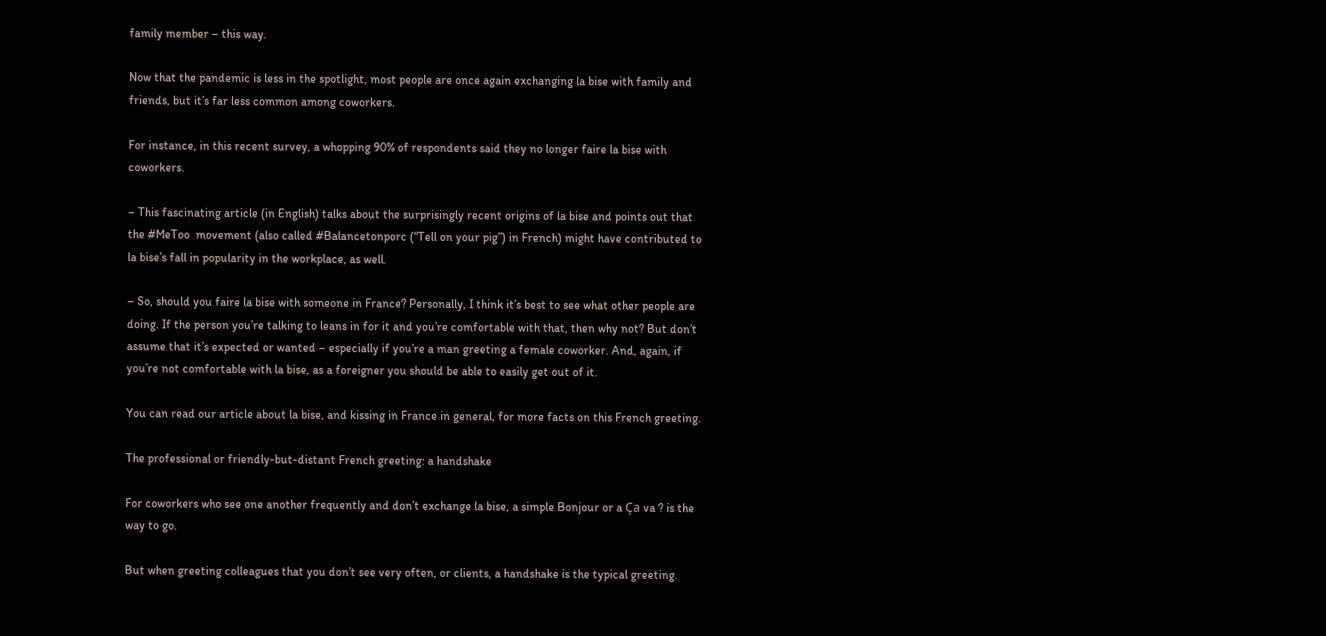family member – this way.

Now that the pandemic is less in the spotlight, most people are once again exchanging la bise with family and friends, but it’s far less common among coworkers.

For instance, in this recent survey, a whopping 90% of respondents said they no longer faire la bise with coworkers.

– This fascinating article (in English) talks about the surprisingly recent origins of la bise and points out that the #MeToo  movement (also called #Balancetonporc (“Tell on your pig”) in French) might have contributed to la bise’s fall in popularity in the workplace, as well.

– So, should you faire la bise with someone in France? Personally, I think it’s best to see what other people are doing. If the person you’re talking to leans in for it and you’re comfortable with that, then why not? But don’t assume that it’s expected or wanted – especially if you’re a man greeting a female coworker. And, again, if you’re not comfortable with la bise, as a foreigner you should be able to easily get out of it.

You can read our article about la bise, and kissing in France in general, for more facts on this French greeting.

The professional or friendly-but-distant French greeting: a handshake

For coworkers who see one another frequently and don’t exchange la bise, a simple Bonjour or a Ça va ? is the way to go.

But when greeting colleagues that you don’t see very often, or clients, a handshake is the typical greeting.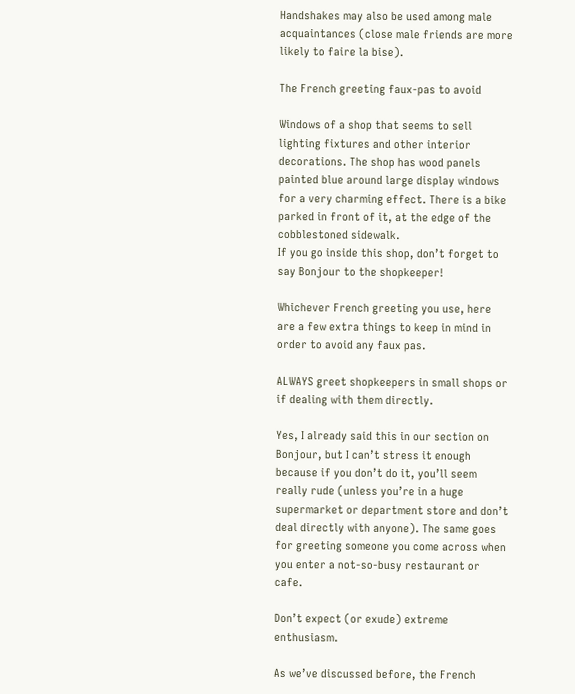Handshakes may also be used among male acquaintances (close male friends are more likely to faire la bise).

The French greeting faux-pas to avoid

Windows of a shop that seems to sell lighting fixtures and other interior decorations. The shop has wood panels painted blue around large display windows for a very charming effect. There is a bike parked in front of it, at the edge of the cobblestoned sidewalk.
If you go inside this shop, don’t forget to say Bonjour to the shopkeeper!

Whichever French greeting you use, here are a few extra things to keep in mind in order to avoid any faux pas.

ALWAYS greet shopkeepers in small shops or if dealing with them directly.

Yes, I already said this in our section on Bonjour, but I can’t stress it enough because if you don’t do it, you’ll seem really rude (unless you’re in a huge supermarket or department store and don’t deal directly with anyone). The same goes for greeting someone you come across when you enter a not-so-busy restaurant or cafe.

Don’t expect (or exude) extreme enthusiasm.

As we’ve discussed before, the French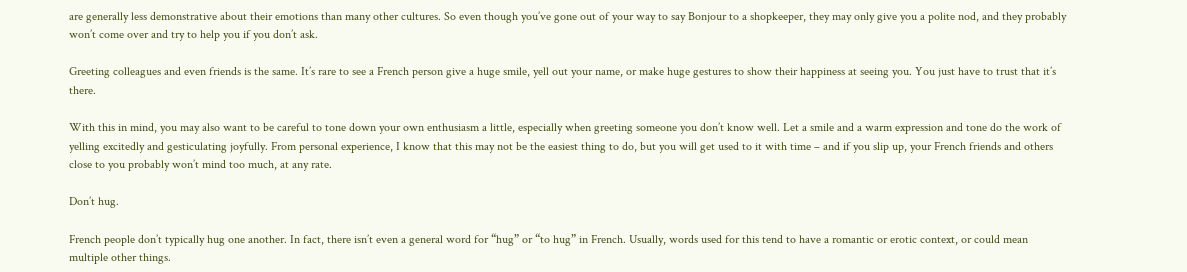are generally less demonstrative about their emotions than many other cultures. So even though you’ve gone out of your way to say Bonjour to a shopkeeper, they may only give you a polite nod, and they probably won’t come over and try to help you if you don’t ask.

Greeting colleagues and even friends is the same. It’s rare to see a French person give a huge smile, yell out your name, or make huge gestures to show their happiness at seeing you. You just have to trust that it’s there.

With this in mind, you may also want to be careful to tone down your own enthusiasm a little, especially when greeting someone you don’t know well. Let a smile and a warm expression and tone do the work of yelling excitedly and gesticulating joyfully. From personal experience, I know that this may not be the easiest thing to do, but you will get used to it with time – and if you slip up, your French friends and others close to you probably won’t mind too much, at any rate.

Don’t hug.

French people don’t typically hug one another. In fact, there isn’t even a general word for “hug” or “to hug” in French. Usually, words used for this tend to have a romantic or erotic context, or could mean multiple other things.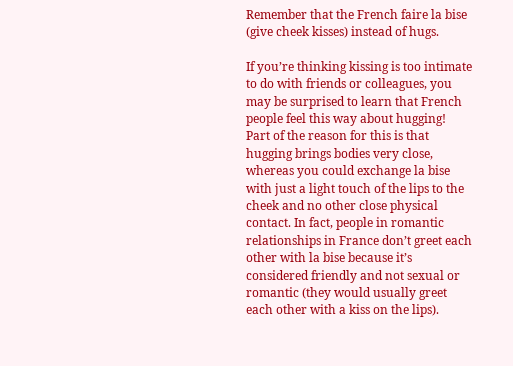Remember that the French faire la bise (give cheek kisses) instead of hugs.

If you’re thinking kissing is too intimate to do with friends or colleagues, you may be surprised to learn that French people feel this way about hugging! Part of the reason for this is that hugging brings bodies very close, whereas you could exchange la bise with just a light touch of the lips to the cheek and no other close physical contact. In fact, people in romantic relationships in France don’t greet each other with la bise because it’s considered friendly and not sexual or romantic (they would usually greet each other with a kiss on the lips).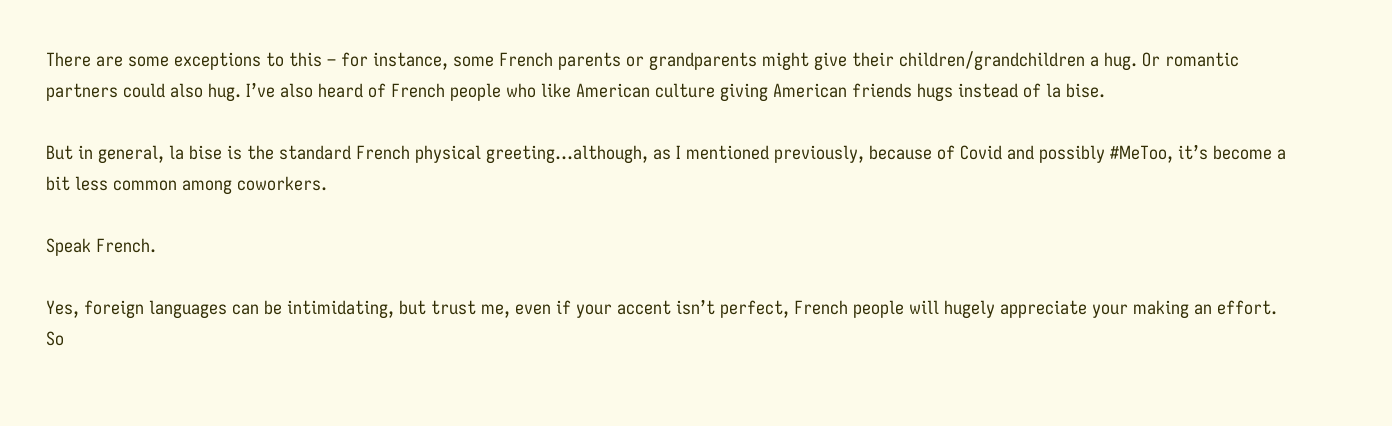There are some exceptions to this – for instance, some French parents or grandparents might give their children/grandchildren a hug. Or romantic partners could also hug. I’ve also heard of French people who like American culture giving American friends hugs instead of la bise.

But in general, la bise is the standard French physical greeting…although, as I mentioned previously, because of Covid and possibly #MeToo, it’s become a bit less common among coworkers.

Speak French.

Yes, foreign languages can be intimidating, but trust me, even if your accent isn’t perfect, French people will hugely appreciate your making an effort. So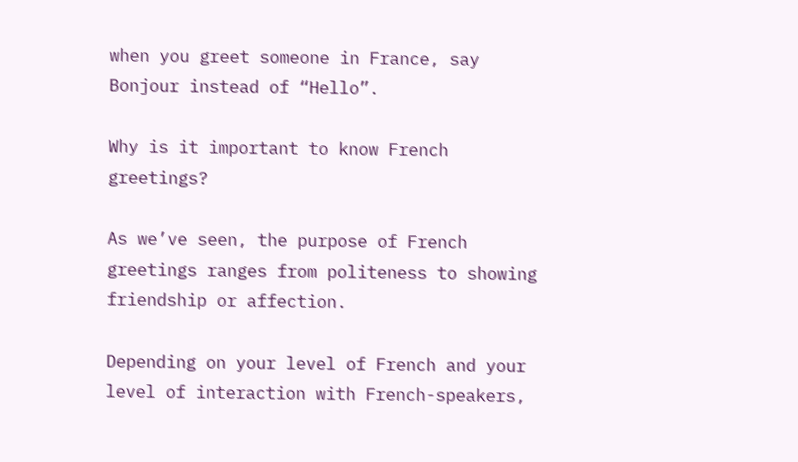when you greet someone in France, say Bonjour instead of “Hello”.

Why is it important to know French greetings?

As we’ve seen, the purpose of French greetings ranges from politeness to showing friendship or affection.

Depending on your level of French and your level of interaction with French-speakers,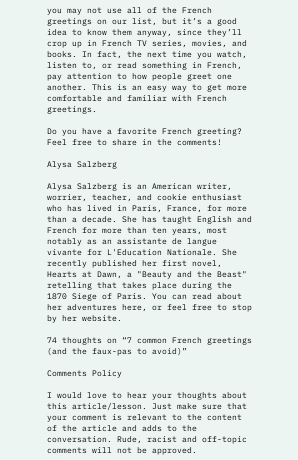you may not use all of the French greetings on our list, but it’s a good idea to know them anyway, since they’ll crop up in French TV series, movies, and books. In fact, the next time you watch, listen to, or read something in French, pay attention to how people greet one another. This is an easy way to get more comfortable and familiar with French greetings.

Do you have a favorite French greeting? Feel free to share in the comments!

Alysa Salzberg

Alysa Salzberg is an American writer, worrier, teacher, and cookie enthusiast who has lived in Paris, France, for more than a decade. She has taught English and French for more than ten years, most notably as an assistante de langue vivante for L'Education Nationale. She recently published her first novel, Hearts at Dawn, a "Beauty and the Beast" retelling that takes place during the 1870 Siege of Paris. You can read about her adventures here, or feel free to stop by her website.

74 thoughts on “7 common French greetings (and the faux-pas to avoid)”

Comments Policy

I would love to hear your thoughts about this article/lesson. Just make sure that your comment is relevant to the content of the article and adds to the conversation. Rude, racist and off-topic comments will not be approved.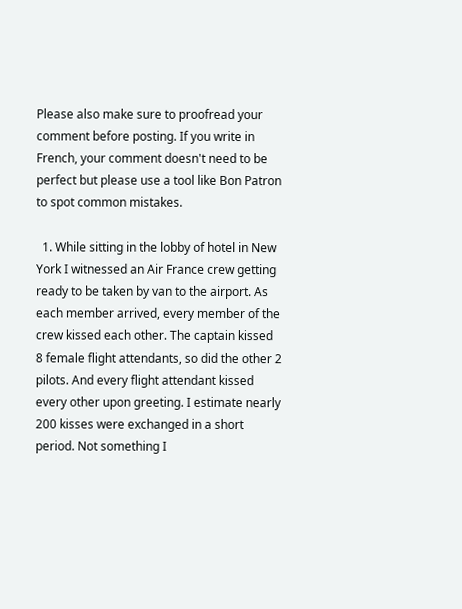Please also make sure to proofread your comment before posting. If you write in French, your comment doesn't need to be perfect but please use a tool like Bon Patron to spot common mistakes.

  1. While sitting in the lobby of hotel in New York I witnessed an Air France crew getting ready to be taken by van to the airport. As each member arrived, every member of the crew kissed each other. The captain kissed 8 female flight attendants, so did the other 2 pilots. And every flight attendant kissed every other upon greeting. I estimate nearly 200 kisses were exchanged in a short period. Not something I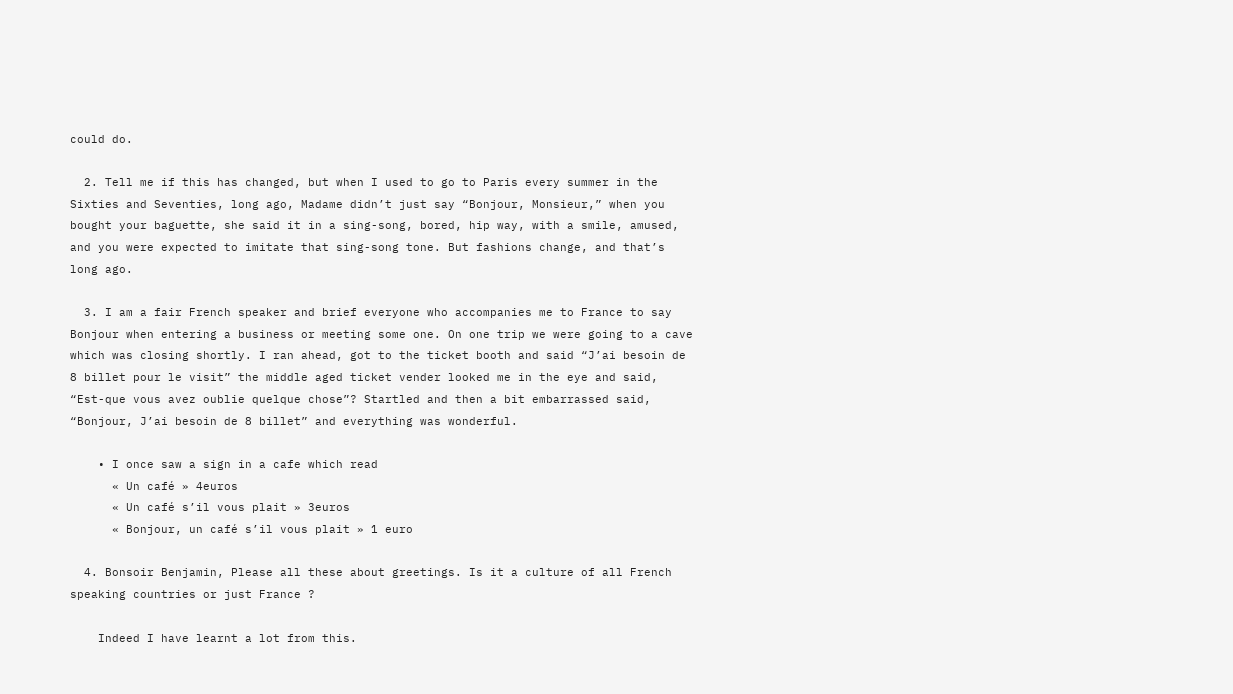could do.

  2. Tell me if this has changed, but when I used to go to Paris every summer in the Sixties and Seventies, long ago, Madame didn’t just say “Bonjour, Monsieur,” when you bought your baguette, she said it in a sing-song, bored, hip way, with a smile, amused, and you were expected to imitate that sing-song tone. But fashions change, and that’s long ago.

  3. I am a fair French speaker and brief everyone who accompanies me to France to say Bonjour when entering a business or meeting some one. On one trip we were going to a cave which was closing shortly. I ran ahead, got to the ticket booth and said “J’ai besoin de 8 billet pour le visit” the middle aged ticket vender looked me in the eye and said, “Est-que vous avez oublie quelque chose”? Startled and then a bit embarrassed said, “Bonjour, J’ai besoin de 8 billet” and everything was wonderful.

    • I once saw a sign in a cafe which read
      « Un café » 4euros
      « Un café s’il vous plait » 3euros
      « Bonjour, un café s’il vous plait » 1 euro

  4. Bonsoir Benjamin, Please all these about greetings. Is it a culture of all French speaking countries or just France ?

    Indeed I have learnt a lot from this.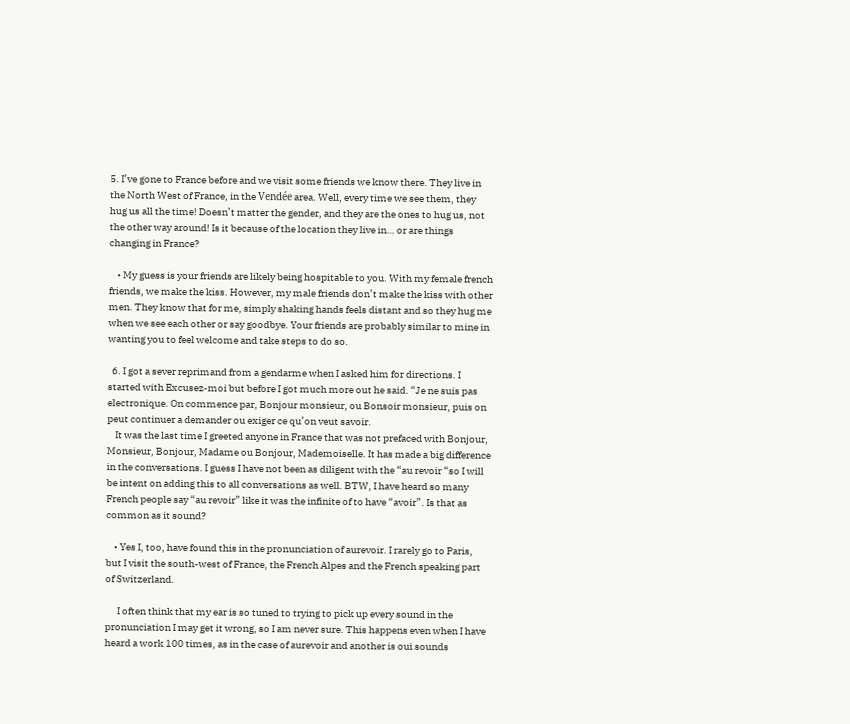5. I’ve gone to France before and we visit some friends we know there. They live in the North West of France, in the Vendée area. Well, every time we see them, they hug us all the time! Doesn’t matter the gender, and they are the ones to hug us, not the other way around! Is it because of the location they live in… or are things changing in France?

    • My guess is your friends are likely being hospitable to you. With my female french friends, we make the kiss. However, my male friends don’t make the kiss with other men. They know that for me, simply shaking hands feels distant and so they hug me when we see each other or say goodbye. Your friends are probably similar to mine in wanting you to feel welcome and take steps to do so.

  6. I got a sever reprimand from a gendarme when I asked him for directions. I started with Excusez-moi but before I got much more out he said. “Je ne suis pas electronique. On commence par, Bonjour monsieur, ou Bonsoir monsieur, puis on peut continuer a demander ou exiger ce qu’on veut savoir.
    It was the last time I greeted anyone in France that was not prefaced with Bonjour, Monsieur, Bonjour, Madame ou Bonjour, Mademoiselle. It has made a big difference in the conversations. I guess I have not been as diligent with the “au revoir “so I will be intent on adding this to all conversations as well. BTW, I have heard so many French people say “au revoir” like it was the infinite of to have “avoir”. Is that as common as it sound?

    • Yes I, too, have found this in the pronunciation of aurevoir. I rarely go to Paris, but I visit the south-west of France, the French Alpes and the French speaking part of Switzerland.

      I often think that my ear is so tuned to trying to pick up every sound in the pronunciation I may get it wrong, so I am never sure. This happens even when I have heard a work 100 times, as in the case of aurevoir and another is oui sounds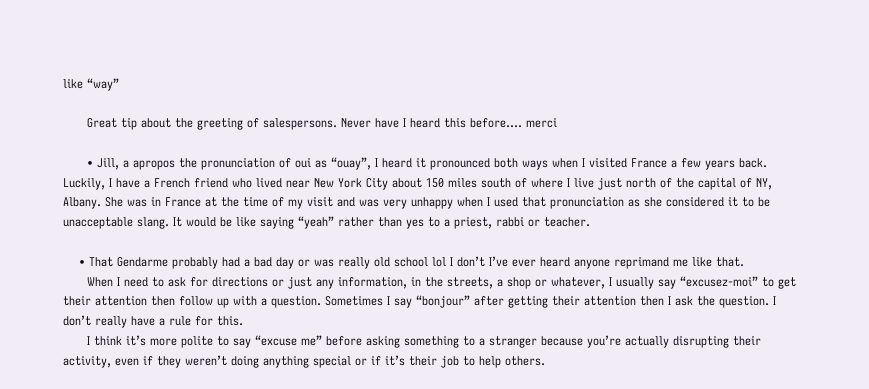like “way”

      Great tip about the greeting of salespersons. Never have I heard this before…. merci

      • Jill, a apropos the pronunciation of oui as “ouay”, I heard it pronounced both ways when I visited France a few years back. Luckily, I have a French friend who lived near New York City about 150 miles south of where I live just north of the capital of NY, Albany. She was in France at the time of my visit and was very unhappy when I used that pronunciation as she considered it to be unacceptable slang. It would be like saying “yeah” rather than yes to a priest, rabbi or teacher.

    • That Gendarme probably had a bad day or was really old school lol I don’t I’ve ever heard anyone reprimand me like that.
      When I need to ask for directions or just any information, in the streets, a shop or whatever, I usually say “excusez-moi” to get their attention then follow up with a question. Sometimes I say “bonjour” after getting their attention then I ask the question. I don’t really have a rule for this.
      I think it’s more polite to say “excuse me” before asking something to a stranger because you’re actually disrupting their activity, even if they weren’t doing anything special or if it’s their job to help others.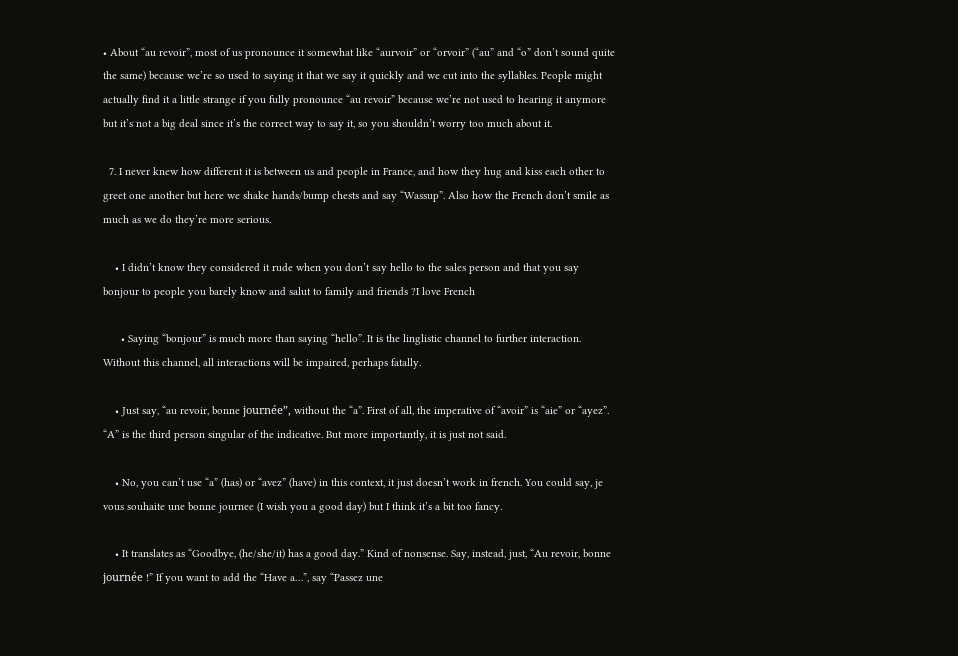• About “au revoir”, most of us pronounce it somewhat like “aurvoir” or “orvoir” (“au” and “o” don’t sound quite the same) because we’re so used to saying it that we say it quickly and we cut into the syllables. People might actually find it a little strange if you fully pronounce “au revoir” because we’re not used to hearing it anymore but it’s not a big deal since it’s the correct way to say it, so you shouldn’t worry too much about it.

  7. I never knew how different it is between us and people in France, and how they hug and kiss each other to greet one another but here we shake hands/bump chests and say “Wassup”. Also how the French don’t smile as much as we do they’re more serious.

    • I didn’t know they considered it rude when you don’t say hello to the sales person and that you say bonjour to people you barely know and salut to family and friends ?I love French

      • Saying “bonjour” is much more than saying “hello”. It is the linglistic channel to further interaction. Without this channel, all interactions will be impaired, perhaps fatally.

    • Just say, “au revoir, bonne journée”, without the “a”. First of all, the imperative of “avoir” is “aie” or “ayez”. “A” is the third person singular of the indicative. But more importantly, it is just not said.

    • No, you can’t use “a” (has) or “avez” (have) in this context, it just doesn’t work in french. You could say, je vous souhaite une bonne journee (I wish you a good day) but I think it’s a bit too fancy.

    • It translates as “Goodbye, (he/she/it) has a good day.” Kind of nonsense. Say, instead, just, “Au revoir, bonne journée !” If you want to add the “Have a…”, say “Passez une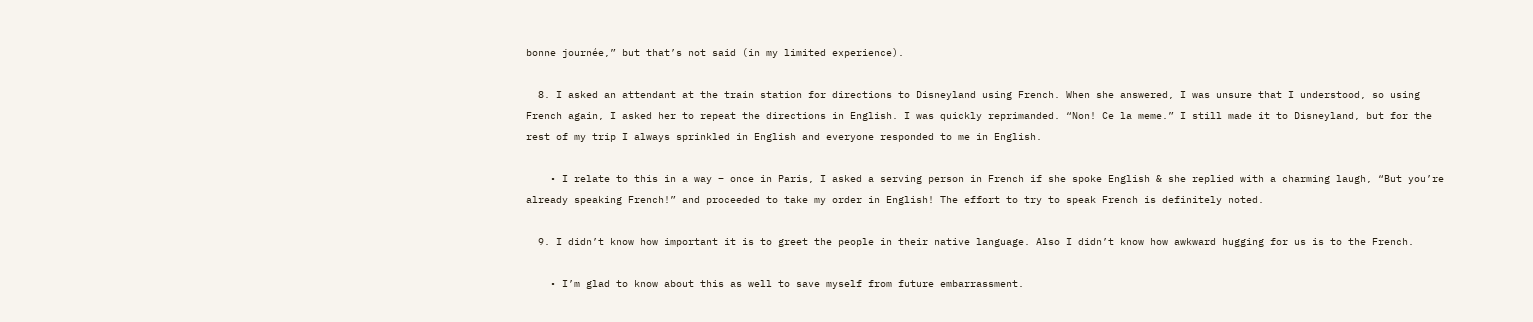bonne journée,” but that’s not said (in my limited experience).

  8. I asked an attendant at the train station for directions to Disneyland using French. When she answered, I was unsure that I understood, so using French again, I asked her to repeat the directions in English. I was quickly reprimanded. “Non! Ce la meme.” I still made it to Disneyland, but for the rest of my trip I always sprinkled in English and everyone responded to me in English.

    • I relate to this in a way – once in Paris, I asked a serving person in French if she spoke English & she replied with a charming laugh, “But you’re already speaking French!” and proceeded to take my order in English! The effort to try to speak French is definitely noted.

  9. I didn’t know how important it is to greet the people in their native language. Also I didn’t know how awkward hugging for us is to the French.

    • I’m glad to know about this as well to save myself from future embarrassment.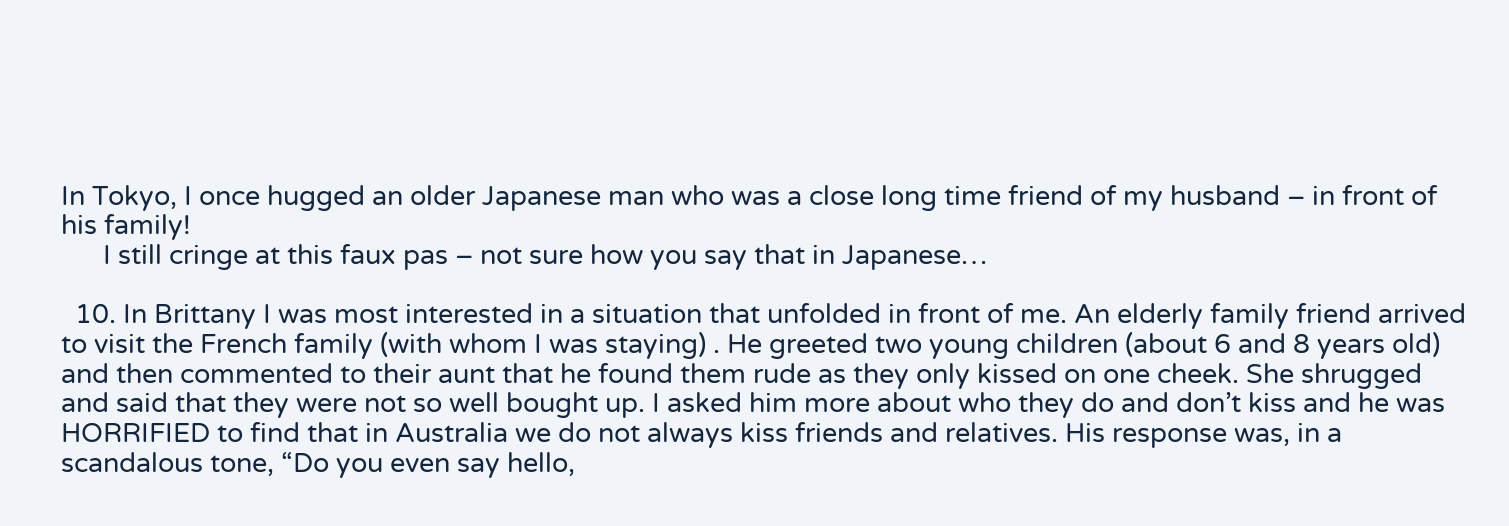In Tokyo, I once hugged an older Japanese man who was a close long time friend of my husband – in front of his family!
      I still cringe at this faux pas – not sure how you say that in Japanese…

  10. In Brittany I was most interested in a situation that unfolded in front of me. An elderly family friend arrived to visit the French family (with whom I was staying) . He greeted two young children (about 6 and 8 years old) and then commented to their aunt that he found them rude as they only kissed on one cheek. She shrugged and said that they were not so well bought up. I asked him more about who they do and don’t kiss and he was HORRIFIED to find that in Australia we do not always kiss friends and relatives. His response was, in a scandalous tone, “Do you even say hello,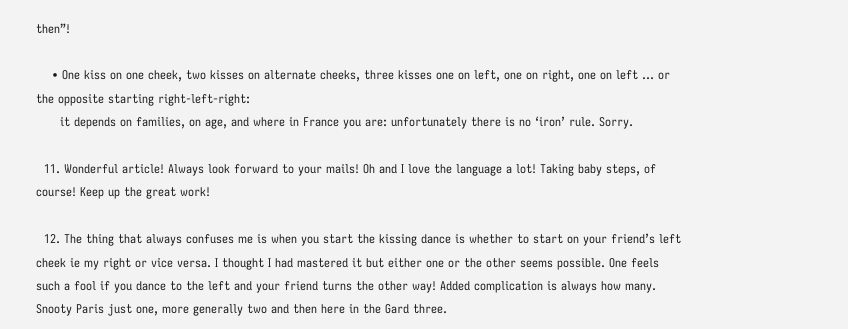then”!

    • One kiss on one cheek, two kisses on alternate cheeks, three kisses one on left, one on right, one on left … or the opposite starting right-left-right:
      it depends on families, on age, and where in France you are: unfortunately there is no ‘iron’ rule. Sorry.

  11. Wonderful article! Always look forward to your mails! Oh and I love the language a lot! Taking baby steps, of course! Keep up the great work!

  12. The thing that always confuses me is when you start the kissing dance is whether to start on your friend’s left cheek ie my right or vice versa. I thought I had mastered it but either one or the other seems possible. One feels such a fool if you dance to the left and your friend turns the other way! Added complication is always how many. Snooty Paris just one, more generally two and then here in the Gard three.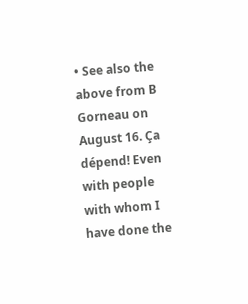• See also the above from B Gorneau on August 16. Ça dépend! Even with people with whom I have done the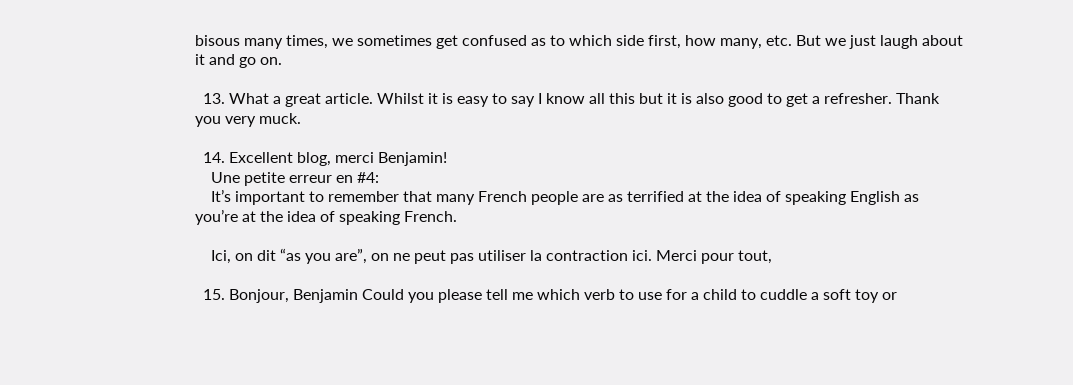bisous many times, we sometimes get confused as to which side first, how many, etc. But we just laugh about it and go on.

  13. What a great article. Whilst it is easy to say I know all this but it is also good to get a refresher. Thank you very muck.

  14. Excellent blog, merci Benjamin!
    Une petite erreur en #4:
    It’s important to remember that many French people are as terrified at the idea of speaking English as you’re at the idea of speaking French.

    Ici, on dit “as you are”, on ne peut pas utiliser la contraction ici. Merci pour tout,

  15. Bonjour, Benjamin Could you please tell me which verb to use for a child to cuddle a soft toy or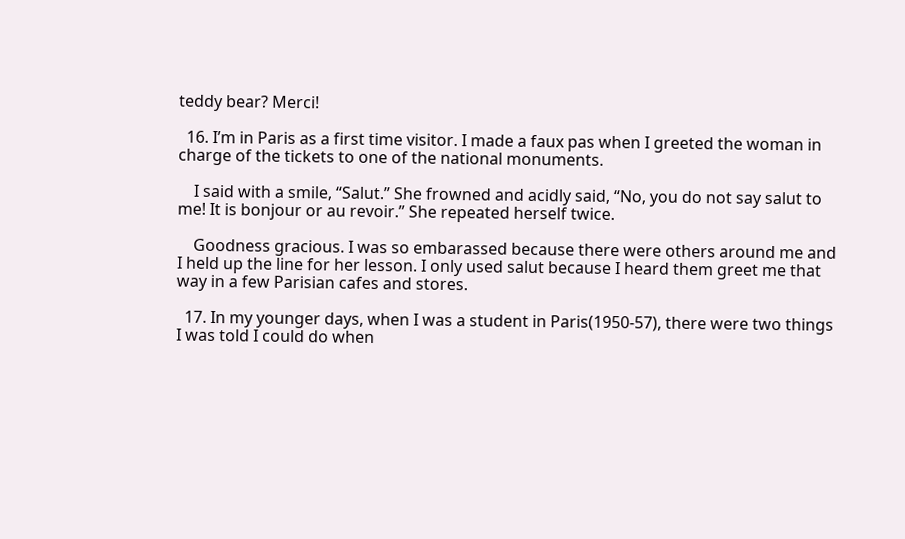teddy bear? Merci!

  16. I’m in Paris as a first time visitor. I made a faux pas when I greeted the woman in charge of the tickets to one of the national monuments.

    I said with a smile, “Salut.” She frowned and acidly said, “No, you do not say salut to me! It is bonjour or au revoir.” She repeated herself twice.

    Goodness gracious. I was so embarassed because there were others around me and I held up the line for her lesson. I only used salut because I heard them greet me that way in a few Parisian cafes and stores.

  17. In my younger days, when I was a student in Paris(1950-57), there were two things I was told I could do when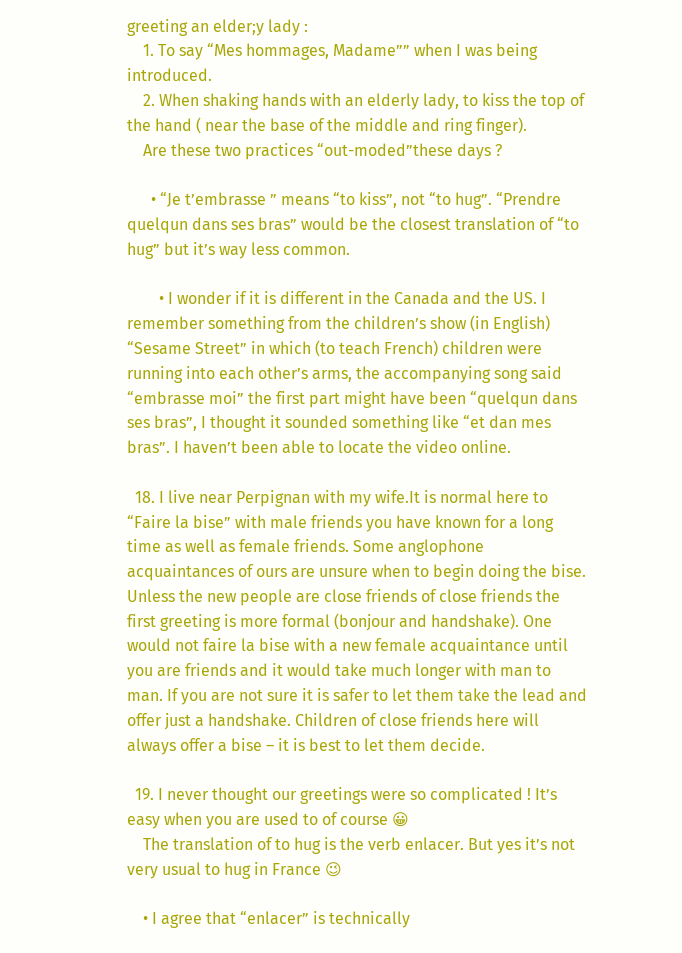greeting an elder;y lady :
    1. To say “Mes hommages, Madame”” when I was being introduced.
    2. When shaking hands with an elderly lady, to kiss the top of the hand ( near the base of the middle and ring finger).
    Are these two practices “out-moded”these days ?

      • “Je t’embrasse ” means “to kiss”, not “to hug”. “Prendre quelqun dans ses bras” would be the closest translation of “to hug” but it’s way less common.

        • I wonder if it is different in the Canada and the US. I remember something from the children’s show (in English) “Sesame Street” in which (to teach French) children were running into each other’s arms, the accompanying song said “embrasse moi” the first part might have been “quelqun dans ses bras”, I thought it sounded something like “et dan mes bras”. I haven’t been able to locate the video online.

  18. I live near Perpignan with my wife.It is normal here to “Faire la bise” with male friends you have known for a long time as well as female friends. Some anglophone acquaintances of ours are unsure when to begin doing the bise. Unless the new people are close friends of close friends the first greeting is more formal (bonjour and handshake). One would not faire la bise with a new female acquaintance until you are friends and it would take much longer with man to man. If you are not sure it is safer to let them take the lead and offer just a handshake. Children of close friends here will always offer a bise – it is best to let them decide.

  19. I never thought our greetings were so complicated ! It’s easy when you are used to of course 😀
    The translation of to hug is the verb enlacer. But yes it’s not very usual to hug in France 😉

    • I agree that “enlacer” is technically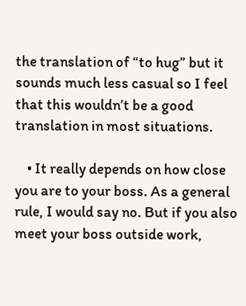the translation of “to hug” but it sounds much less casual so I feel that this wouldn’t be a good translation in most situations.

    • It really depends on how close you are to your boss. As a general rule, I would say no. But if you also meet your boss outside work,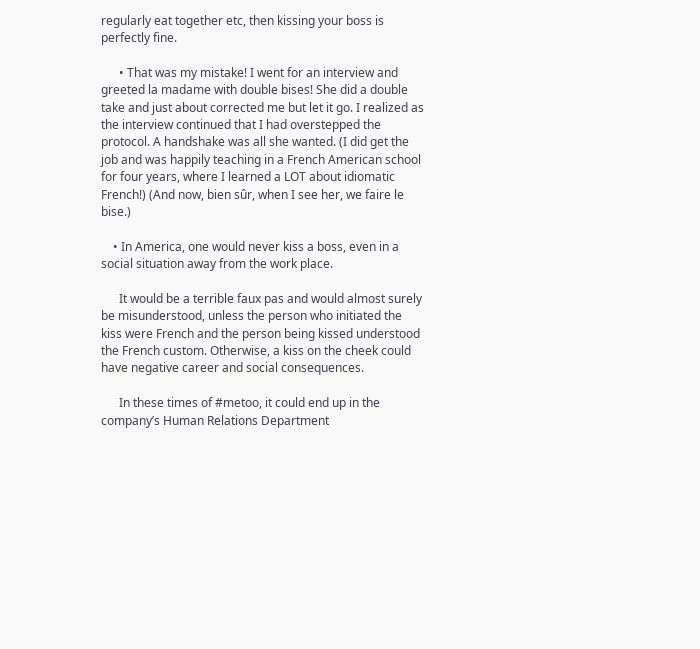regularly eat together etc, then kissing your boss is perfectly fine.

      • That was my mistake! I went for an interview and greeted la madame with double bises! She did a double take and just about corrected me but let it go. I realized as the interview continued that I had overstepped the protocol. A handshake was all she wanted. (I did get the job and was happily teaching in a French American school for four years, where I learned a LOT about idiomatic French!) (And now, bien sûr, when I see her, we faire le bise.)

    • In America, one would never kiss a boss, even in a social situation away from the work place.

      It would be a terrible faux pas and would almost surely be misunderstood, unless the person who initiated the kiss were French and the person being kissed understood the French custom. Otherwise, a kiss on the cheek could have negative career and social consequences.

      In these times of #metoo, it could end up in the company’s Human Relations Department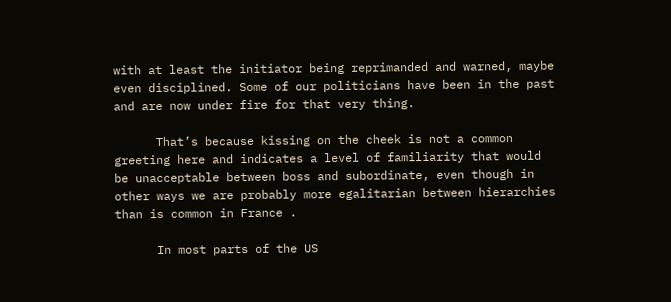with at least the initiator being reprimanded and warned, maybe even disciplined. Some of our politicians have been in the past and are now under fire for that very thing.

      That’s because kissing on the cheek is not a common greeting here and indicates a level of familiarity that would be unacceptable between boss and subordinate, even though in other ways we are probably more egalitarian between hierarchies than is common in France .

      In most parts of the US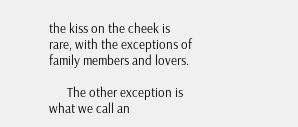the kiss on the cheek is rare, with the exceptions of family members and lovers.

      The other exception is what we call an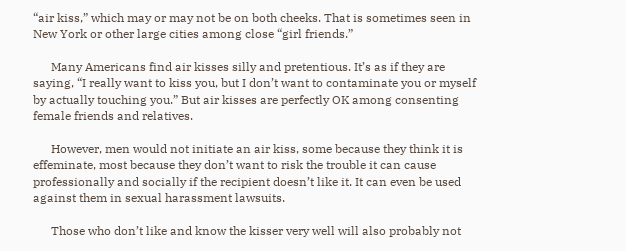“air kiss,” which may or may not be on both cheeks. That is sometimes seen in New York or other large cities among close “girl friends.”

      Many Americans find air kisses silly and pretentious. It’s as if they are saying, “I really want to kiss you, but I don’t want to contaminate you or myself by actually touching you.” But air kisses are perfectly OK among consenting female friends and relatives.

      However, men would not initiate an air kiss, some because they think it is effeminate, most because they don’t want to risk the trouble it can cause professionally and socially if the recipient doesn’t like it. It can even be used against them in sexual harassment lawsuits.

      Those who don’t like and know the kisser very well will also probably not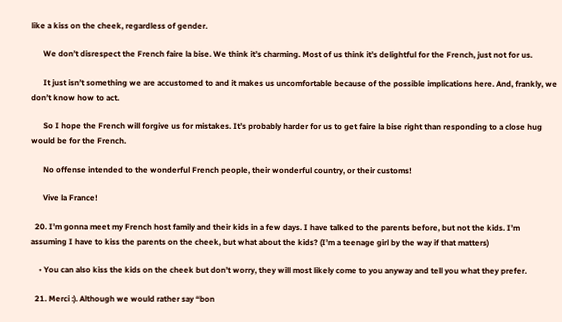like a kiss on the cheek, regardless of gender.

      We don’t disrespect the French faire la bise. We think it’s charming. Most of us think it’s delightful for the French, just not for us.

      It just isn’t something we are accustomed to and it makes us uncomfortable because of the possible implications here. And, frankly, we don’t know how to act.

      So I hope the French will forgive us for mistakes. It’s probably harder for us to get faire la bise right than responding to a close hug would be for the French.

      No offense intended to the wonderful French people, their wonderful country, or their customs!

      Vive la France!

  20. I’m gonna meet my French host family and their kids in a few days. I have talked to the parents before, but not the kids. I’m assuming I have to kiss the parents on the cheek, but what about the kids? (I’m a teenage girl by the way if that matters)

    • You can also kiss the kids on the cheek but don’t worry, they will most likely come to you anyway and tell you what they prefer.

  21. Merci :). Although we would rather say “bon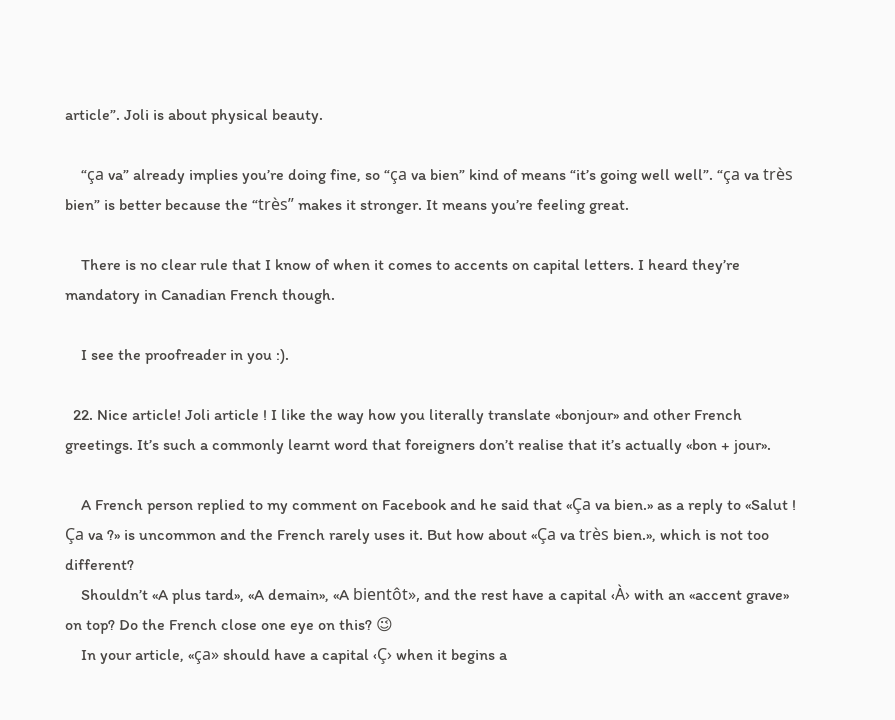article”. Joli is about physical beauty.

    “ça va” already implies you’re doing fine, so “ça va bien” kind of means “it’s going well well”. “ça va très bien” is better because the “très” makes it stronger. It means you’re feeling great.

    There is no clear rule that I know of when it comes to accents on capital letters. I heard they’re mandatory in Canadian French though.

    I see the proofreader in you :).

  22. Nice article! Joli article ! I like the way how you literally translate «bonjour» and other French greetings. It’s such a commonly learnt word that foreigners don’t realise that it’s actually «bon + jour».

    A French person replied to my comment on Facebook and he said that «Ça va bien.» as a reply to «Salut ! Ça va ?» is uncommon and the French rarely uses it. But how about «Ça va très bien.», which is not too different?
    Shouldn’t «A plus tard», «A demain», «A bientôt», and the rest have a capital ‹À› with an «accent grave» on top? Do the French close one eye on this? 😉
    In your article, «ça» should have a capital ‹Ç› when it begins a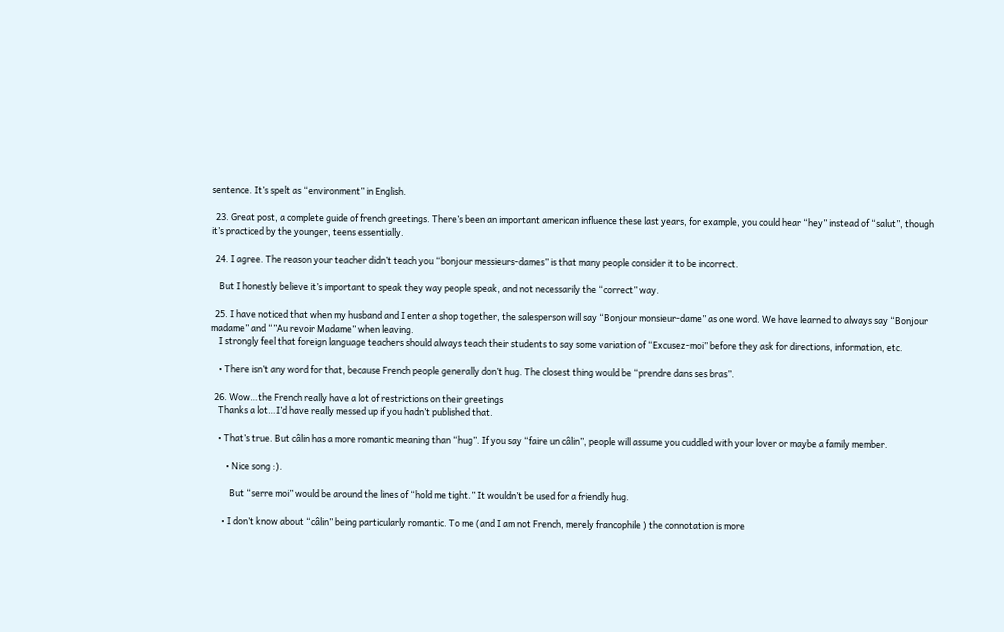sentence. It’s spelt as “environment” in English.

  23. Great post, a complete guide of french greetings. There’s been an important american influence these last years, for example, you could hear “hey” instead of “salut”, though it’s practiced by the younger, teens essentially.

  24. I agree. The reason your teacher didn’t teach you “bonjour messieurs-dames” is that many people consider it to be incorrect.

    But I honestly believe it’s important to speak they way people speak, and not necessarily the “correct” way.

  25. I have noticed that when my husband and I enter a shop together, the salesperson will say “Bonjour monsieur-dame” as one word. We have learned to always say “Bonjour madame” and “”Au revoir Madame” when leaving.
    I strongly feel that foreign language teachers should always teach their students to say some variation of “Excusez-moi” before they ask for directions, information, etc.

    • There isn’t any word for that, because French people generally don’t hug. The closest thing would be “prendre dans ses bras”.

  26. Wow…the French really have a lot of restrictions on their greetings
    Thanks a lot…I’d have really messed up if you hadn’t published that.

    • That’s true. But câlin has a more romantic meaning than “hug”. If you say “faire un câlin”, people will assume you cuddled with your lover or maybe a family member.

        • Nice song :).

          But “serre moi” would be around the lines of “hold me tight.” It wouldn’t be used for a friendly hug.

      • I don’t know about “câlin” being particularly romantic. To me (and I am not French, merely francophile ) the connotation is more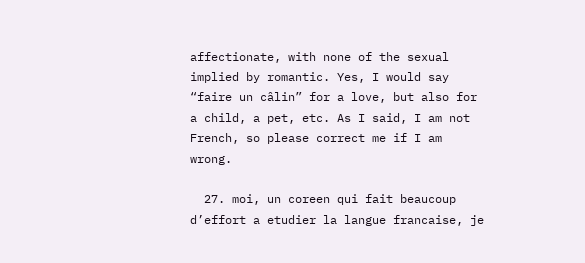affectionate, with none of the sexual implied by romantic. Yes, I would say “faire un câlin” for a love, but also for a child, a pet, etc. As I said, I am not French, so please correct me if I am wrong.

  27. moi, un coreen qui fait beaucoup d’effort a etudier la langue francaise, je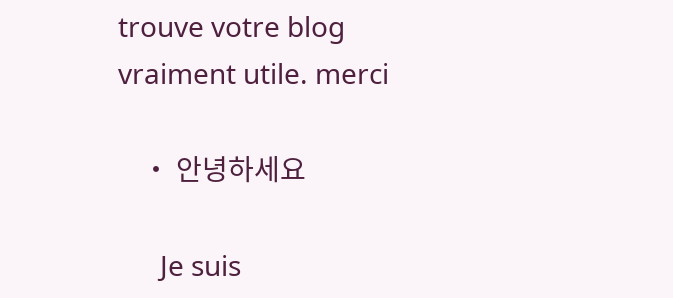trouve votre blog vraiment utile. merci

    • 안녕하세요

      Je suis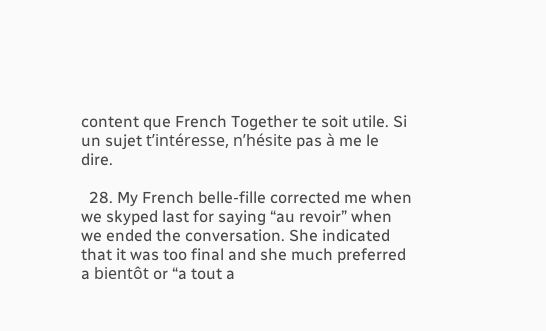content que French Together te soit utile. Si un sujet t’intéresse, n’hésite pas à me le dire.

  28. My French belle-fille corrected me when we skyped last for saying “au revoir” when we ended the conversation. She indicated that it was too final and she much preferred a bientôt or “a tout a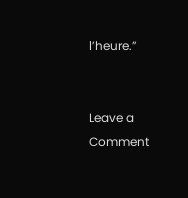l’heure.”


Leave a Comment